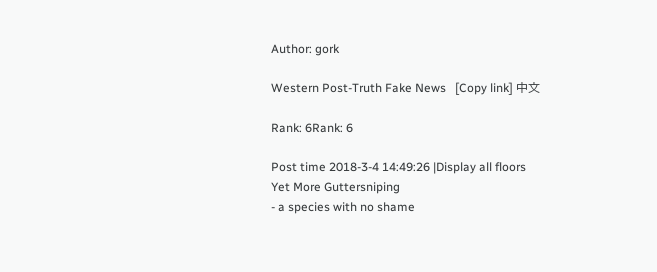Author: gork

Western Post-Truth Fake News   [Copy link] 中文

Rank: 6Rank: 6

Post time 2018-3-4 14:49:26 |Display all floors
Yet More Guttersniping
- a species with no shame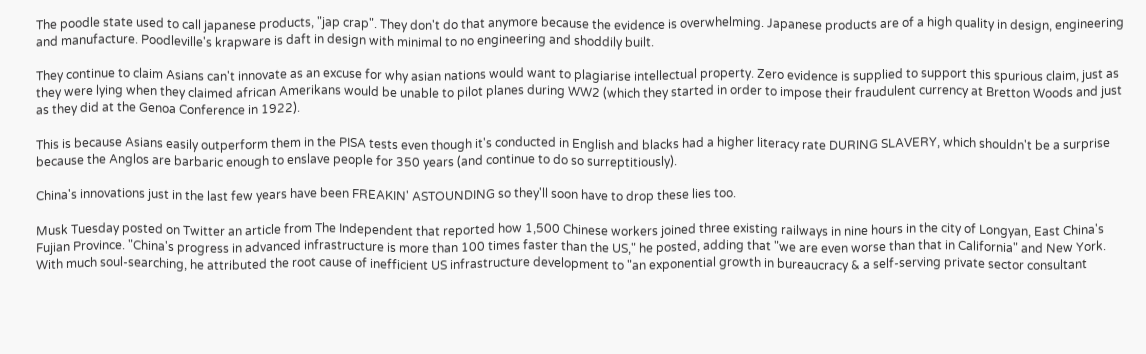The poodle state used to call japanese products, "jap crap". They don't do that anymore because the evidence is overwhelming. Japanese products are of a high quality in design, engineering and manufacture. Poodleville's krapware is daft in design with minimal to no engineering and shoddily built.

They continue to claim Asians can't innovate as an excuse for why asian nations would want to plagiarise intellectual property. Zero evidence is supplied to support this spurious claim, just as they were lying when they claimed african Amerikans would be unable to pilot planes during WW2 (which they started in order to impose their fraudulent currency at Bretton Woods and just as they did at the Genoa Conference in 1922).

This is because Asians easily outperform them in the PISA tests even though it's conducted in English and blacks had a higher literacy rate DURING SLAVERY, which shouldn't be a surprise because the Anglos are barbaric enough to enslave people for 350 years (and continue to do so surreptitiously).

China's innovations just in the last few years have been FREAKIN' ASTOUNDING so they'll soon have to drop these lies too.

Musk Tuesday posted on Twitter an article from The Independent that reported how 1,500 Chinese workers joined three existing railways in nine hours in the city of Longyan, East China's Fujian Province. "China's progress in advanced infrastructure is more than 100 times faster than the US," he posted, adding that "we are even worse than that in California" and New York. With much soul-searching, he attributed the root cause of inefficient US infrastructure development to "an exponential growth in bureaucracy & a self-serving private sector consultant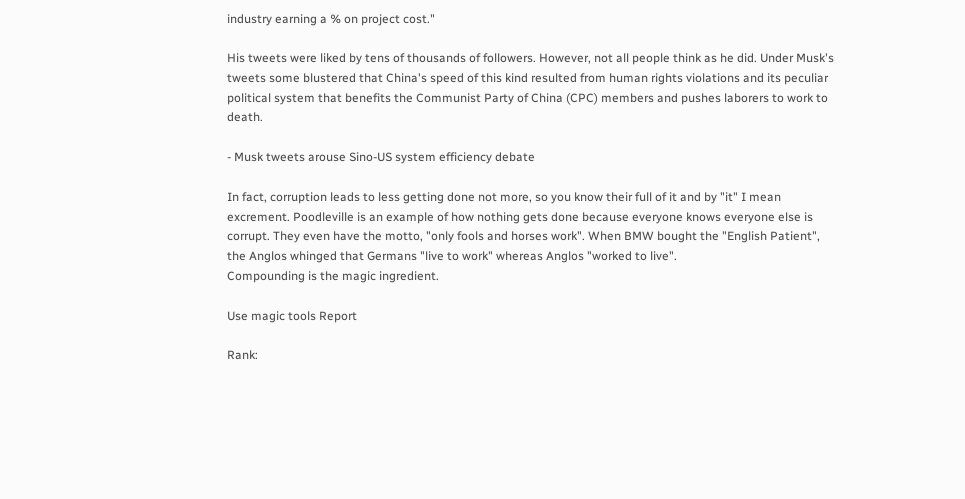industry earning a % on project cost."

His tweets were liked by tens of thousands of followers. However, not all people think as he did. Under Musk's tweets some blustered that China's speed of this kind resulted from human rights violations and its peculiar political system that benefits the Communist Party of China (CPC) members and pushes laborers to work to death.

- Musk tweets arouse Sino-US system efficiency debate

In fact, corruption leads to less getting done not more, so you know their full of it and by "it" I mean excrement. Poodleville is an example of how nothing gets done because everyone knows everyone else is corrupt. They even have the motto, "only fools and horses work". When BMW bought the "English Patient", the Anglos whinged that Germans "live to work" whereas Anglos "worked to live".
Compounding is the magic ingredient.

Use magic tools Report

Rank: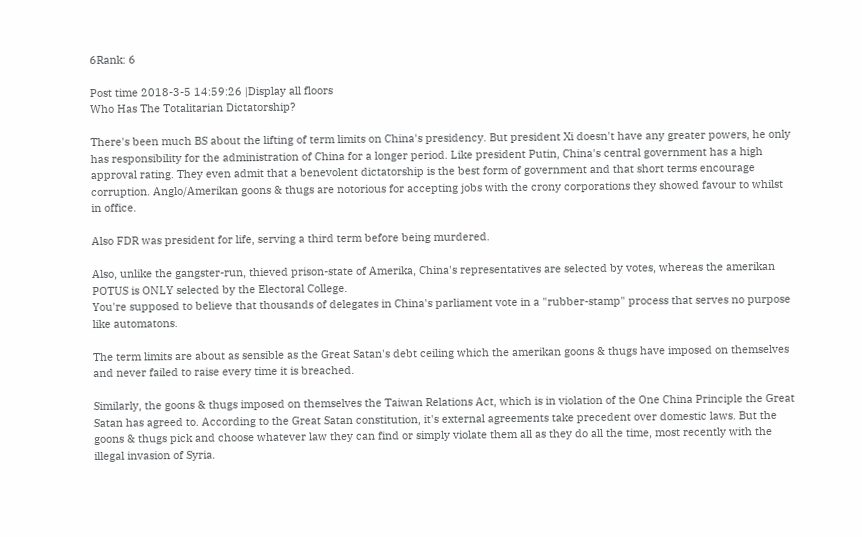6Rank: 6

Post time 2018-3-5 14:59:26 |Display all floors
Who Has The Totalitarian Dictatorship?

There's been much BS about the lifting of term limits on China's presidency. But president Xi doesn't have any greater powers, he only has responsibility for the administration of China for a longer period. Like president Putin, China's central government has a high approval rating. They even admit that a benevolent dictatorship is the best form of government and that short terms encourage corruption. Anglo/Amerikan goons & thugs are notorious for accepting jobs with the crony corporations they showed favour to whilst in office.

Also FDR was president for life, serving a third term before being murdered.

Also, unlike the gangster-run, thieved prison-state of Amerika, China's representatives are selected by votes, whereas the amerikan POTUS is ONLY selected by the Electoral College.
You're supposed to believe that thousands of delegates in China's parliament vote in a "rubber-stamp" process that serves no purpose like automatons.

The term limits are about as sensible as the Great Satan's debt ceiling which the amerikan goons & thugs have imposed on themselves and never failed to raise every time it is breached.

Similarly, the goons & thugs imposed on themselves the Taiwan Relations Act, which is in violation of the One China Principle the Great Satan has agreed to. According to the Great Satan constitution, it's external agreements take precedent over domestic laws. But the goons & thugs pick and choose whatever law they can find or simply violate them all as they do all the time, most recently with the illegal invasion of Syria.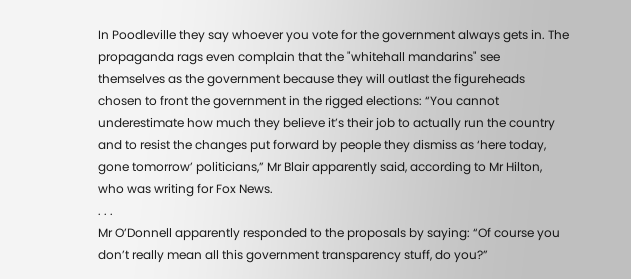In Poodleville they say whoever you vote for the government always gets in. The propaganda rags even complain that the "whitehall mandarins" see themselves as the government because they will outlast the figureheads chosen to front the government in the rigged elections: “You cannot underestimate how much they believe it’s their job to actually run the country and to resist the changes put forward by people they dismiss as ‘here today, gone tomorrow’ politicians,” Mr Blair apparently said, according to Mr Hilton, who was writing for Fox News.
. . .
Mr O’Donnell apparently responded to the proposals by saying: “Of course you don’t really mean all this government transparency stuff, do you?”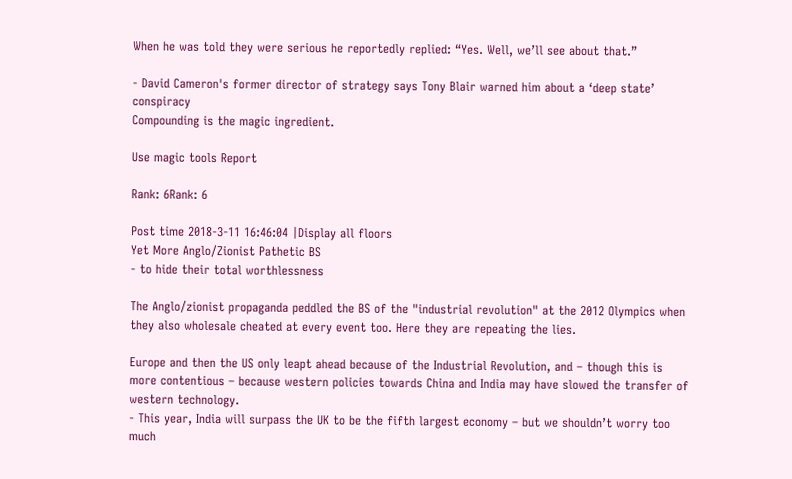When he was told they were serious he reportedly replied: “Yes. Well, we’ll see about that.”

- David Cameron's former director of strategy says Tony Blair warned him about a ‘deep state’ conspiracy
Compounding is the magic ingredient.

Use magic tools Report

Rank: 6Rank: 6

Post time 2018-3-11 16:46:04 |Display all floors
Yet More Anglo/Zionist Pathetic BS
- to hide their total worthlessness

The Anglo/zionist propaganda peddled the BS of the "industrial revolution" at the 2012 Olympics when they also wholesale cheated at every event too. Here they are repeating the lies.

Europe and then the US only leapt ahead because of the Industrial Revolution, and – though this is more contentious – because western policies towards China and India may have slowed the transfer of western technology.
- This year, India will surpass the UK to be the fifth largest economy – but we shouldn’t worry too much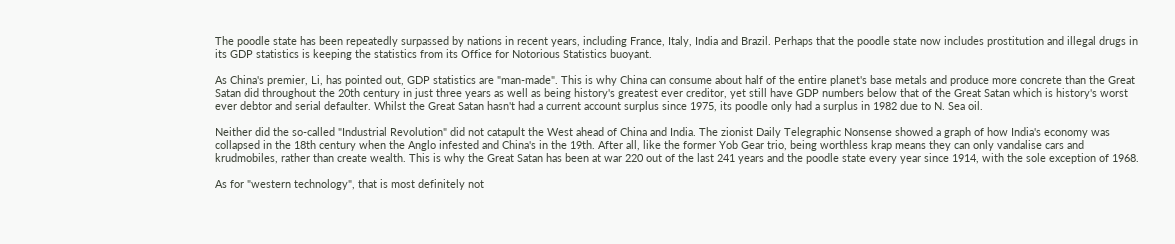The poodle state has been repeatedly surpassed by nations in recent years, including France, Italy, India and Brazil. Perhaps that the poodle state now includes prostitution and illegal drugs in its GDP statistics is keeping the statistics from its Office for Notorious Statistics buoyant.

As China's premier, Li, has pointed out, GDP statistics are "man-made". This is why China can consume about half of the entire planet's base metals and produce more concrete than the Great Satan did throughout the 20th century in just three years as well as being history's greatest ever creditor, yet still have GDP numbers below that of the Great Satan which is history's worst ever debtor and serial defaulter. Whilst the Great Satan hasn't had a current account surplus since 1975, its poodle only had a surplus in 1982 due to N. Sea oil.

Neither did the so-called "Industrial Revolution" did not catapult the West ahead of China and India. The zionist Daily Telegraphic Nonsense showed a graph of how India's economy was collapsed in the 18th century when the Anglo infested and China's in the 19th. After all, like the former Yob Gear trio, being worthless krap means they can only vandalise cars and krudmobiles, rather than create wealth. This is why the Great Satan has been at war 220 out of the last 241 years and the poodle state every year since 1914, with the sole exception of 1968.

As for "western technology", that is most definitely not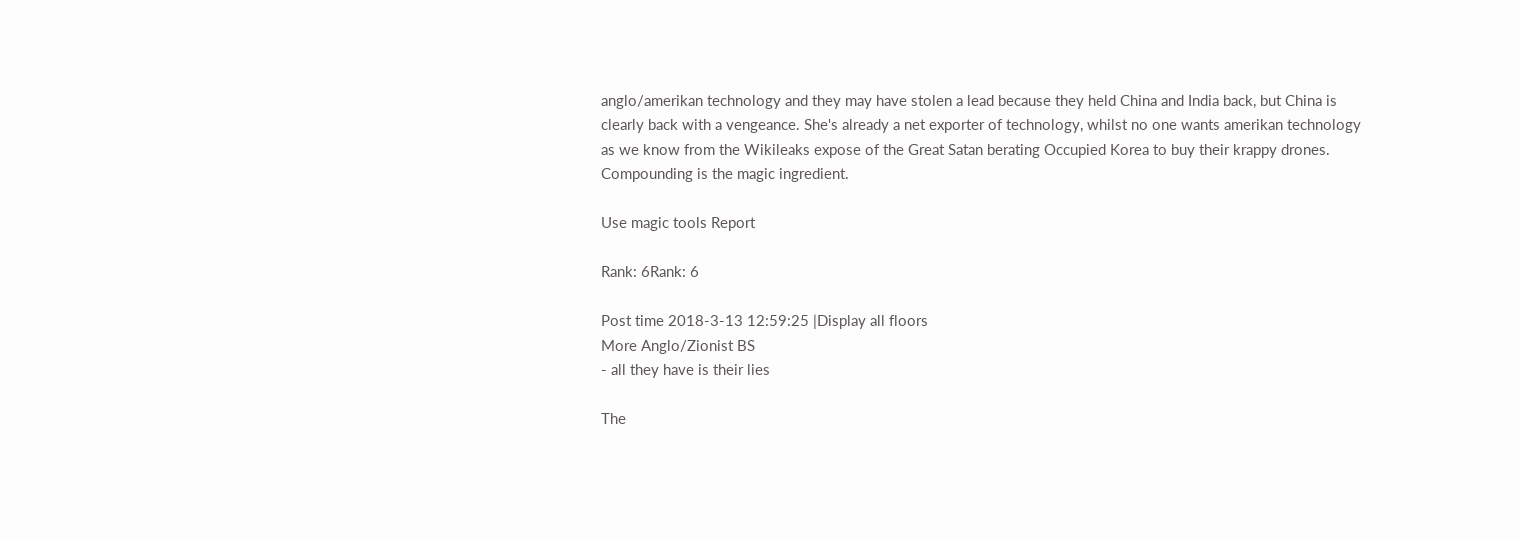anglo/amerikan technology and they may have stolen a lead because they held China and India back, but China is clearly back with a vengeance. She's already a net exporter of technology, whilst no one wants amerikan technology as we know from the Wikileaks expose of the Great Satan berating Occupied Korea to buy their krappy drones.
Compounding is the magic ingredient.

Use magic tools Report

Rank: 6Rank: 6

Post time 2018-3-13 12:59:25 |Display all floors
More Anglo/Zionist BS
- all they have is their lies

The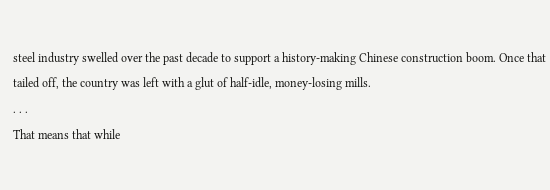steel industry swelled over the past decade to support a history-making Chinese construction boom. Once that tailed off, the country was left with a glut of half-idle, money-losing mills.
. . .
That means that while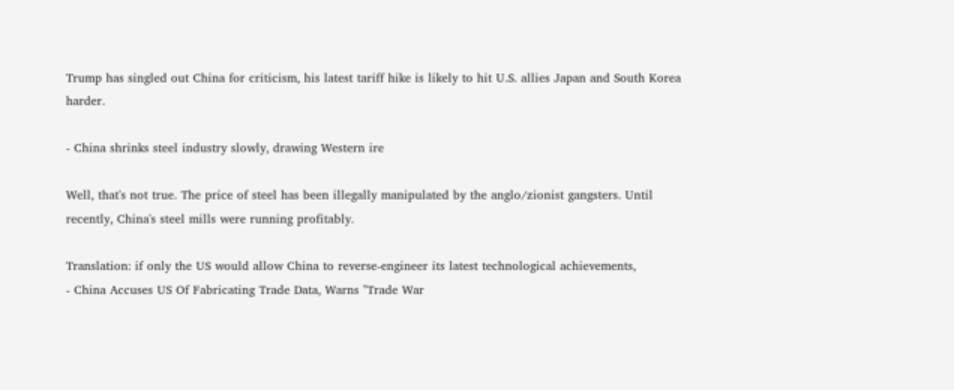Trump has singled out China for criticism, his latest tariff hike is likely to hit U.S. allies Japan and South Korea harder.

- China shrinks steel industry slowly, drawing Western ire

Well, that's not true. The price of steel has been illegally manipulated by the anglo/zionist gangsters. Until recently, China's steel mills were running profitably.

Translation: if only the US would allow China to reverse-engineer its latest technological achievements,
- China Accuses US Of Fabricating Trade Data, Warns "Trade War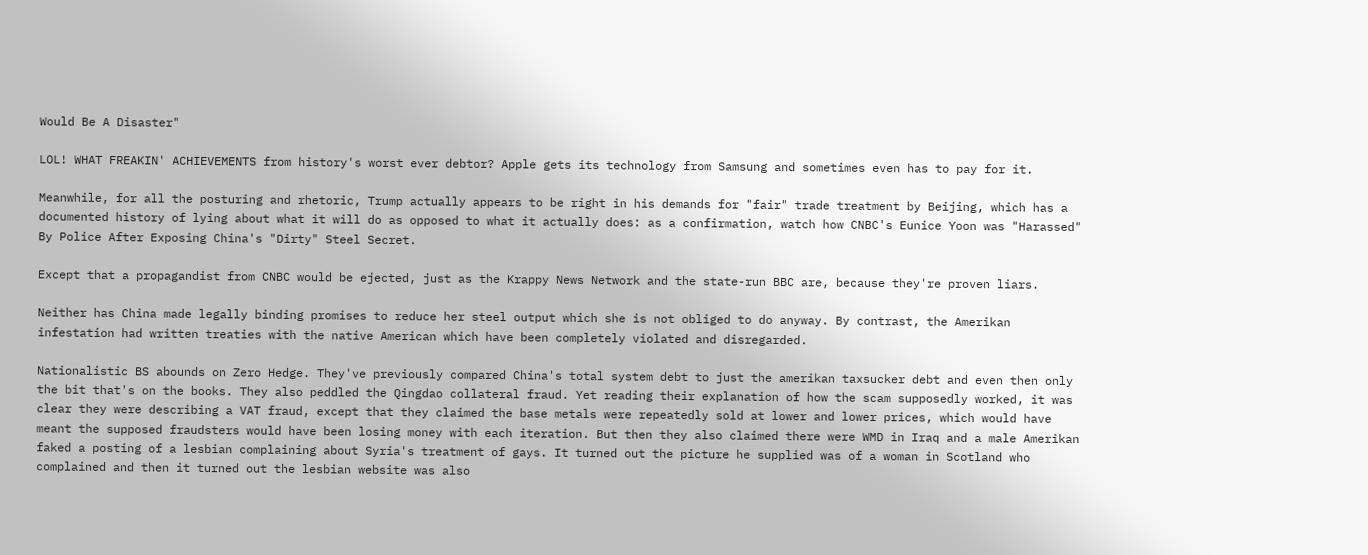Would Be A Disaster"

LOL! WHAT FREAKIN' ACHIEVEMENTS from history's worst ever debtor? Apple gets its technology from Samsung and sometimes even has to pay for it.

Meanwhile, for all the posturing and rhetoric, Trump actually appears to be right in his demands for "fair" trade treatment by Beijing, which has a documented history of lying about what it will do as opposed to what it actually does: as a confirmation, watch how CNBC's Eunice Yoon was "Harassed" By Police After Exposing China's "Dirty" Steel Secret.

Except that a propagandist from CNBC would be ejected, just as the Krappy News Network and the state-run BBC are, because they're proven liars.

Neither has China made legally binding promises to reduce her steel output which she is not obliged to do anyway. By contrast, the Amerikan infestation had written treaties with the native American which have been completely violated and disregarded.

Nationalistic BS abounds on Zero Hedge. They've previously compared China's total system debt to just the amerikan taxsucker debt and even then only the bit that's on the books. They also peddled the Qingdao collateral fraud. Yet reading their explanation of how the scam supposedly worked, it was clear they were describing a VAT fraud, except that they claimed the base metals were repeatedly sold at lower and lower prices, which would have meant the supposed fraudsters would have been losing money with each iteration. But then they also claimed there were WMD in Iraq and a male Amerikan faked a posting of a lesbian complaining about Syria's treatment of gays. It turned out the picture he supplied was of a woman in Scotland who complained and then it turned out the lesbian website was also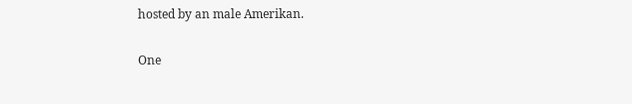hosted by an male Amerikan.

One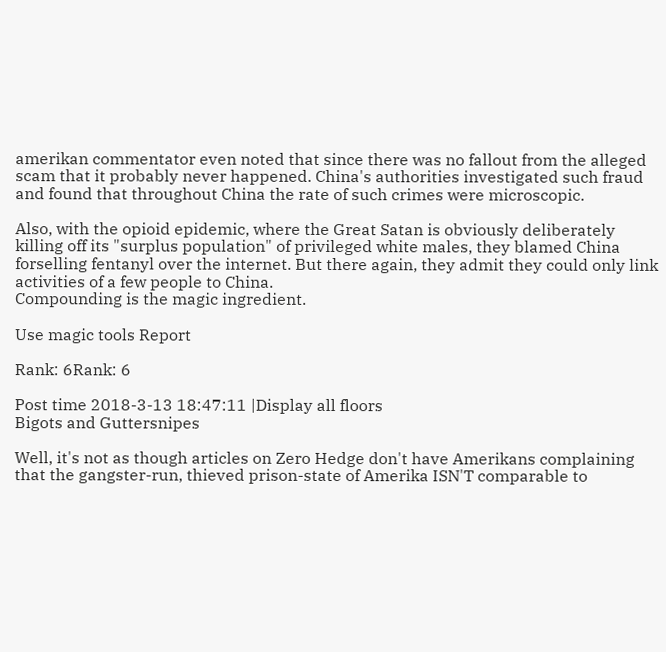amerikan commentator even noted that since there was no fallout from the alleged scam that it probably never happened. China's authorities investigated such fraud and found that throughout China the rate of such crimes were microscopic.

Also, with the opioid epidemic, where the Great Satan is obviously deliberately killing off its "surplus population" of privileged white males, they blamed China forselling fentanyl over the internet. But there again, they admit they could only link activities of a few people to China.
Compounding is the magic ingredient.

Use magic tools Report

Rank: 6Rank: 6

Post time 2018-3-13 18:47:11 |Display all floors
Bigots and Guttersnipes

Well, it's not as though articles on Zero Hedge don't have Amerikans complaining that the gangster-run, thieved prison-state of Amerika ISN'T comparable to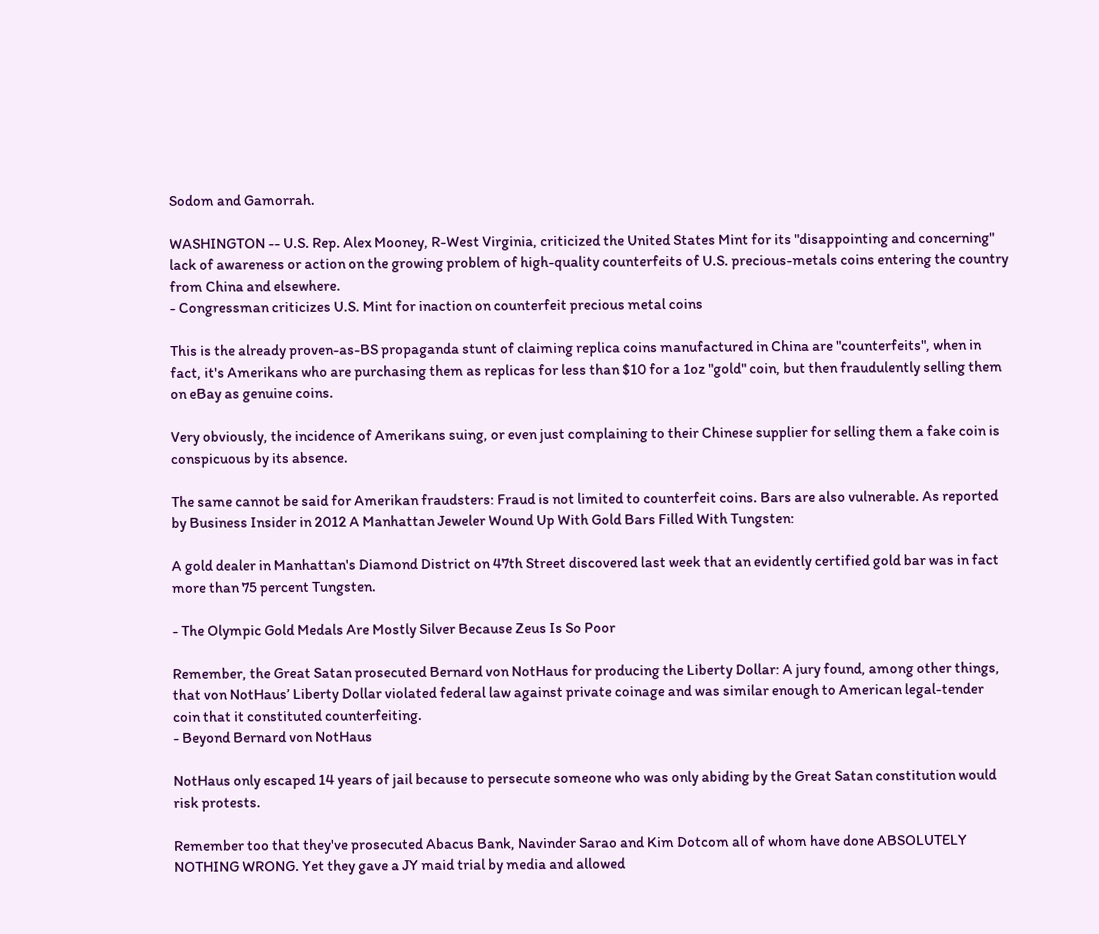Sodom and Gamorrah.

WASHINGTON -- U.S. Rep. Alex Mooney, R-West Virginia, criticized the United States Mint for its "disappointing and concerning" lack of awareness or action on the growing problem of high-quality counterfeits of U.S. precious-metals coins entering the country from China and elsewhere.
- Congressman criticizes U.S. Mint for inaction on counterfeit precious metal coins

This is the already proven-as-BS propaganda stunt of claiming replica coins manufactured in China are "counterfeits", when in fact, it's Amerikans who are purchasing them as replicas for less than $10 for a 1oz "gold" coin, but then fraudulently selling them on eBay as genuine coins.

Very obviously, the incidence of Amerikans suing, or even just complaining to their Chinese supplier for selling them a fake coin is conspicuous by its absence.

The same cannot be said for Amerikan fraudsters: Fraud is not limited to counterfeit coins. Bars are also vulnerable. As reported by Business Insider in 2012 A Manhattan Jeweler Wound Up With Gold Bars Filled With Tungsten:

A gold dealer in Manhattan's Diamond District on 47th Street discovered last week that an evidently certified gold bar was in fact more than 75 percent Tungsten.

- The Olympic Gold Medals Are Mostly Silver Because Zeus Is So Poor

Remember, the Great Satan prosecuted Bernard von NotHaus for producing the Liberty Dollar: A jury found, among other things, that von NotHaus’ Liberty Dollar violated federal law against private coinage and was similar enough to American legal-tender coin that it constituted counterfeiting.
- Beyond Bernard von NotHaus

NotHaus only escaped 14 years of jail because to persecute someone who was only abiding by the Great Satan constitution would risk protests.

Remember too that they've prosecuted Abacus Bank, Navinder Sarao and Kim Dotcom all of whom have done ABSOLUTELY NOTHING WRONG. Yet they gave a JY maid trial by media and allowed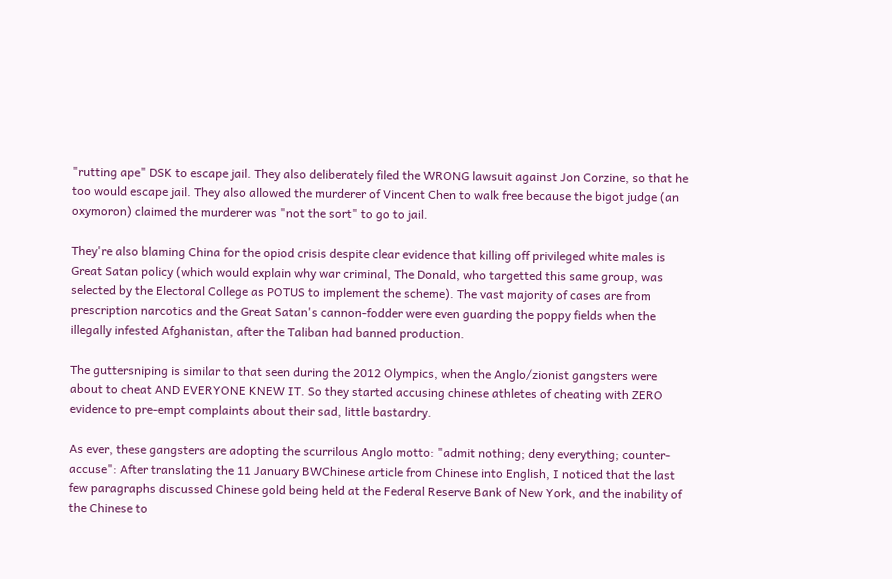"rutting ape" DSK to escape jail. They also deliberately filed the WRONG lawsuit against Jon Corzine, so that he too would escape jail. They also allowed the murderer of Vincent Chen to walk free because the bigot judge (an oxymoron) claimed the murderer was "not the sort" to go to jail.

They're also blaming China for the opiod crisis despite clear evidence that killing off privileged white males is Great Satan policy (which would explain why war criminal, The Donald, who targetted this same group, was selected by the Electoral College as POTUS to implement the scheme). The vast majority of cases are from prescription narcotics and the Great Satan's cannon-fodder were even guarding the poppy fields when the illegally infested Afghanistan, after the Taliban had banned production.

The guttersniping is similar to that seen during the 2012 Olympics, when the Anglo/zionist gangsters were about to cheat AND EVERYONE KNEW IT. So they started accusing chinese athletes of cheating with ZERO evidence to pre-empt complaints about their sad, little bastardry.

As ever, these gangsters are adopting the scurrilous Anglo motto: "admit nothing; deny everything; counter-accuse": After translating the 11 January BWChinese article from Chinese into English, I noticed that the last few paragraphs discussed Chinese gold being held at the Federal Reserve Bank of New York, and the inability of the Chinese to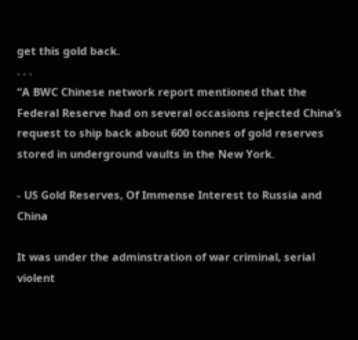get this gold back.
. . .
“A BWC Chinese network report mentioned that the Federal Reserve had on several occasions rejected China’s request to ship back about 600 tonnes of gold reserves stored in underground vaults in the New York.

- US Gold Reserves, Of Immense Interest to Russia and China

It was under the adminstration of war criminal, serial violent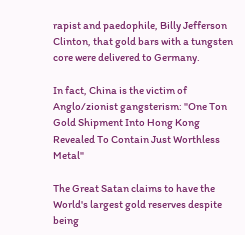rapist and paedophile, Billy Jefferson Clinton, that gold bars with a tungsten core were delivered to Germany.

In fact, China is the victim of Anglo/zionist gangsterism: "One Ton Gold Shipment Into Hong Kong Revealed To Contain Just Worthless Metal"

The Great Satan claims to have the World's largest gold reserves despite being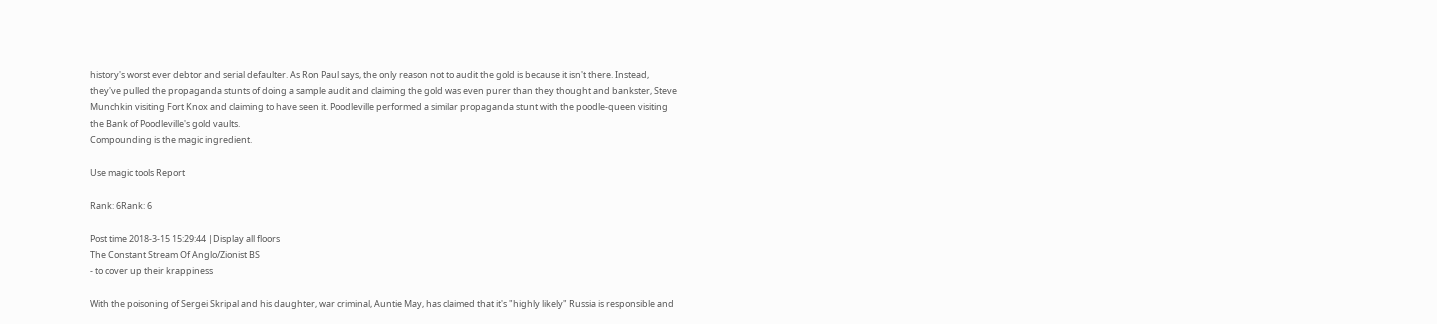history's worst ever debtor and serial defaulter. As Ron Paul says, the only reason not to audit the gold is because it isn't there. Instead, they've pulled the propaganda stunts of doing a sample audit and claiming the gold was even purer than they thought and bankster, Steve Munchkin visiting Fort Knox and claiming to have seen it. Poodleville performed a similar propaganda stunt with the poodle-queen visiting the Bank of Poodleville's gold vaults.
Compounding is the magic ingredient.

Use magic tools Report

Rank: 6Rank: 6

Post time 2018-3-15 15:29:44 |Display all floors
The Constant Stream Of Anglo/Zionist BS
- to cover up their krappiness

With the poisoning of Sergei Skripal and his daughter, war criminal, Auntie May, has claimed that it's "highly likely" Russia is responsible and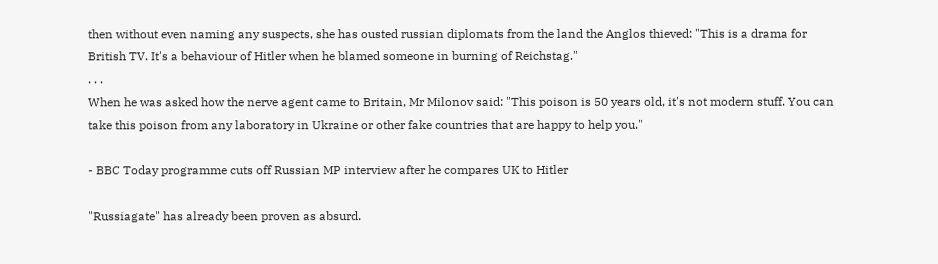then without even naming any suspects, she has ousted russian diplomats from the land the Anglos thieved: "This is a drama for British TV. It's a behaviour of Hitler when he blamed someone in burning of Reichstag."
. . .
When he was asked how the nerve agent came to Britain, Mr Milonov said: "This poison is 50 years old, it's not modern stuff. You can take this poison from any laboratory in Ukraine or other fake countries that are happy to help you."

- BBC Today programme cuts off Russian MP interview after he compares UK to Hitler

"Russiagate" has already been proven as absurd.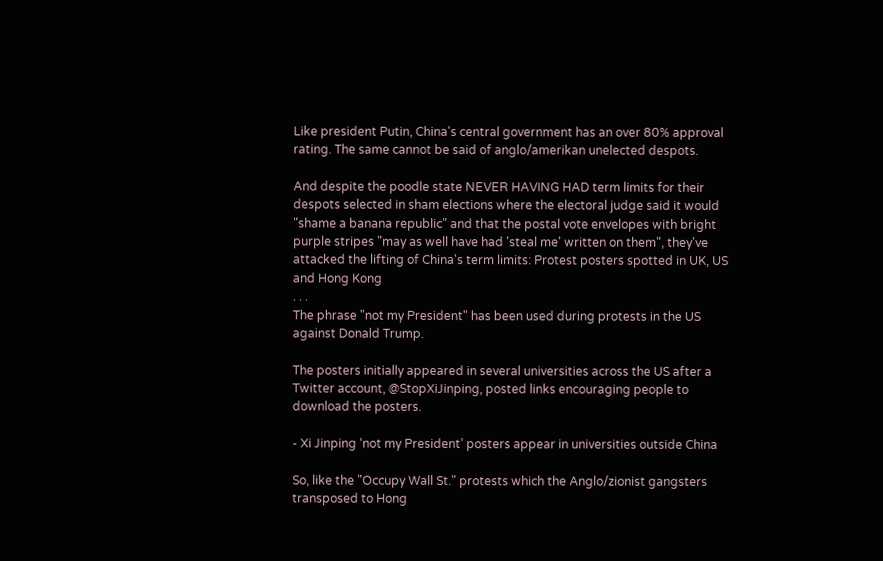Like president Putin, China's central government has an over 80% approval rating. The same cannot be said of anglo/amerikan unelected despots.

And despite the poodle state NEVER HAVING HAD term limits for their despots selected in sham elections where the electoral judge said it would "shame a banana republic" and that the postal vote envelopes with bright purple stripes "may as well have had 'steal me' written on them", they've attacked the lifting of China's term limits: Protest posters spotted in UK, US and Hong Kong
. . .
The phrase "not my President" has been used during protests in the US against Donald Trump.

The posters initially appeared in several universities across the US after a Twitter account, @StopXiJinping, posted links encouraging people to download the posters.

- Xi Jinping ‘not my President’ posters appear in universities outside China

So, like the "Occupy Wall St." protests which the Anglo/zionist gangsters transposed to Hong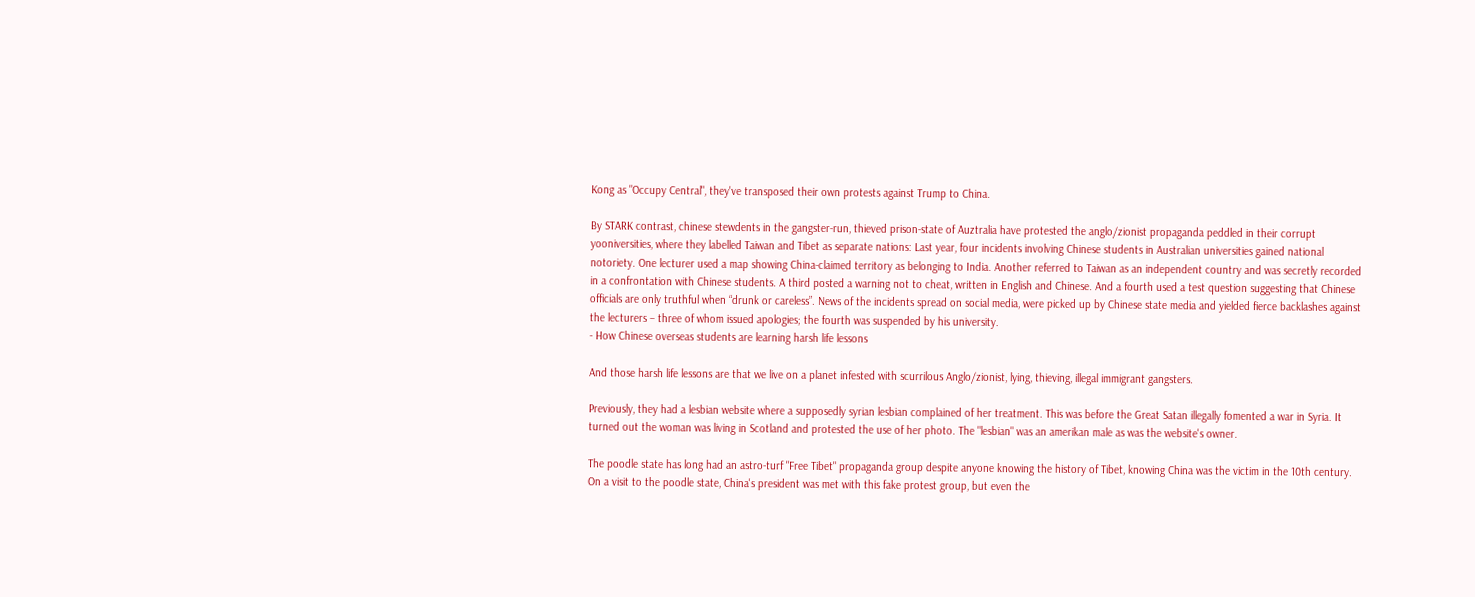Kong as "Occupy Central", they've transposed their own protests against Trump to China.

By STARK contrast, chinese stewdents in the gangster-run, thieved prison-state of Auztralia have protested the anglo/zionist propaganda peddled in their corrupt yooniversities, where they labelled Taiwan and Tibet as separate nations: Last year, four incidents involving Chinese students in Australian universities gained national notoriety. One lecturer used a map showing China-claimed territory as belonging to India. Another referred to Taiwan as an independent country and was secretly recorded in a confrontation with Chinese students. A third posted a warning not to cheat, written in English and Chinese. And a fourth used a test question suggesting that Chinese officials are only truthful when “drunk or careless”. News of the incidents spread on social media, were picked up by Chinese state media and yielded fierce backlashes against the lecturers – three of whom issued apologies; the fourth was suspended by his university.
- How Chinese overseas students are learning harsh life lessons

And those harsh life lessons are that we live on a planet infested with scurrilous Anglo/zionist, lying, thieving, illegal immigrant gangsters.

Previously, they had a lesbian website where a supposedly syrian lesbian complained of her treatment. This was before the Great Satan illegally fomented a war in Syria. It turned out the woman was living in Scotland and protested the use of her photo. The "lesbian" was an amerikan male as was the website's owner.

The poodle state has long had an astro-turf "Free Tibet" propaganda group despite anyone knowing the history of Tibet, knowing China was the victim in the 10th century. On a visit to the poodle state, China's president was met with this fake protest group, but even the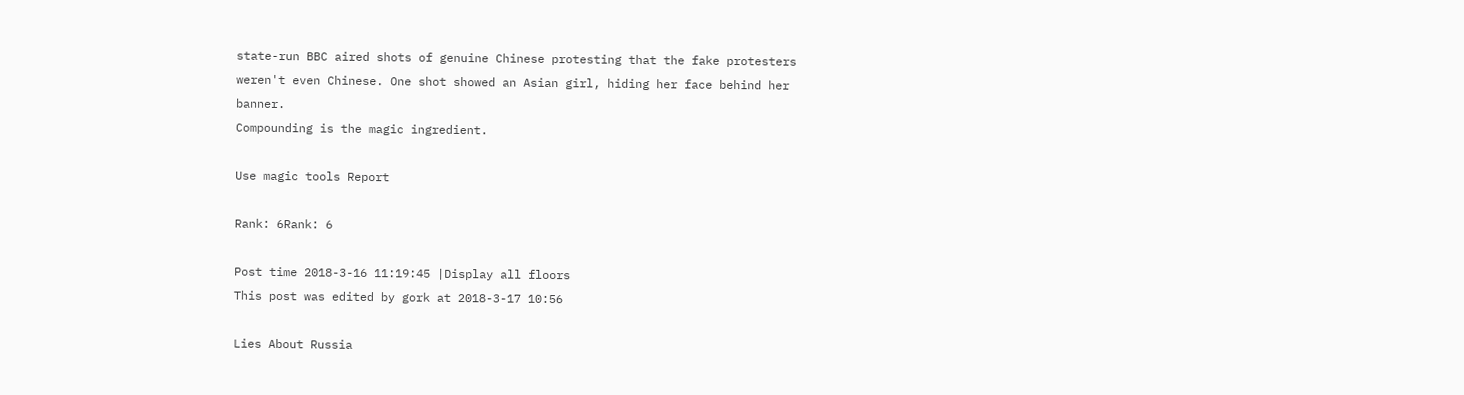state-run BBC aired shots of genuine Chinese protesting that the fake protesters weren't even Chinese. One shot showed an Asian girl, hiding her face behind her banner.
Compounding is the magic ingredient.

Use magic tools Report

Rank: 6Rank: 6

Post time 2018-3-16 11:19:45 |Display all floors
This post was edited by gork at 2018-3-17 10:56

Lies About Russia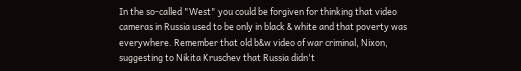In the so-called "West" you could be forgiven for thinking that video cameras in Russia used to be only in black & white and that poverty was everywhere. Remember that old b&w video of war criminal, Nixon, suggesting to Nikita Kruschev that Russia didn't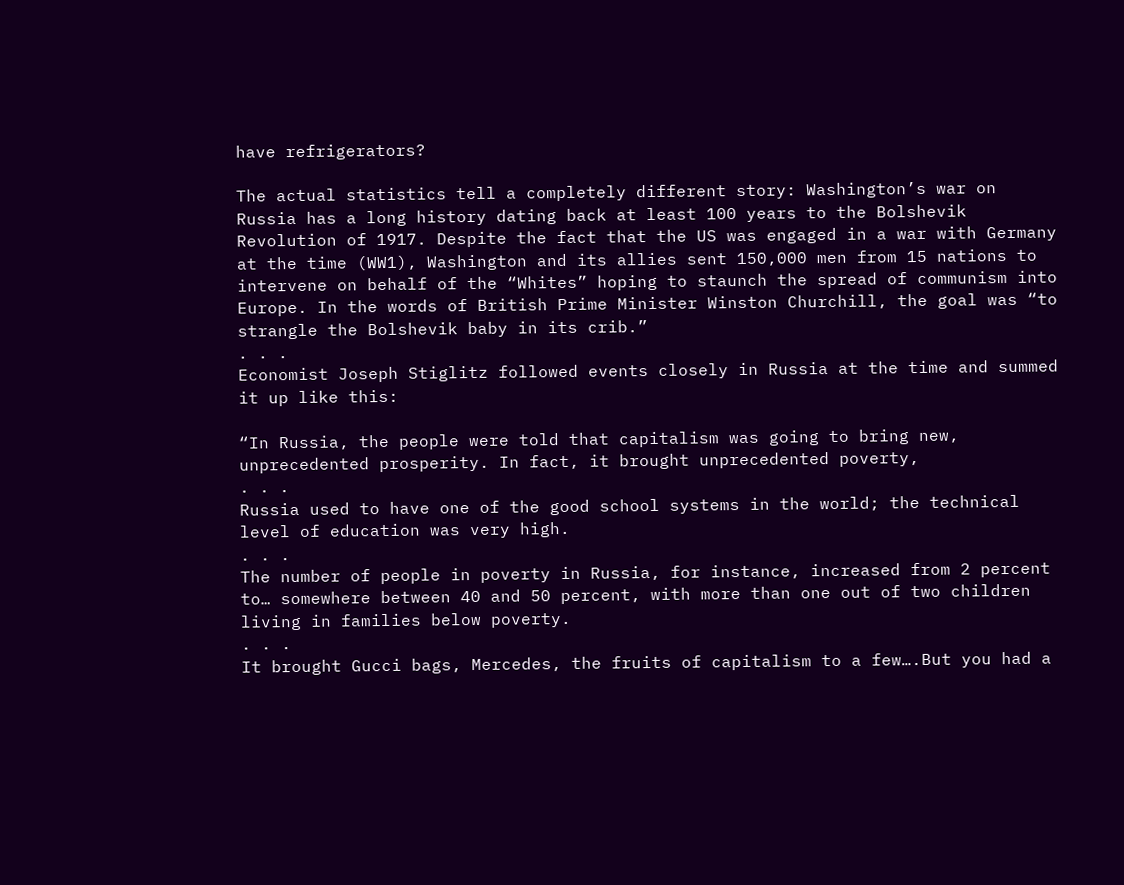have refrigerators?

The actual statistics tell a completely different story: Washington’s war on Russia has a long history dating back at least 100 years to the Bolshevik Revolution of 1917. Despite the fact that the US was engaged in a war with Germany at the time (WW1), Washington and its allies sent 150,000 men from 15 nations to intervene on behalf of the “Whites” hoping to staunch the spread of communism into Europe. In the words of British Prime Minister Winston Churchill, the goal was “to strangle the Bolshevik baby in its crib.”
. . .
Economist Joseph Stiglitz followed events closely in Russia at the time and summed it up like this:

“In Russia, the people were told that capitalism was going to bring new, unprecedented prosperity. In fact, it brought unprecedented poverty,
. . .
Russia used to have one of the good school systems in the world; the technical level of education was very high.
. . .
The number of people in poverty in Russia, for instance, increased from 2 percent to… somewhere between 40 and 50 percent, with more than one out of two children living in families below poverty.
. . .
It brought Gucci bags, Mercedes, the fruits of capitalism to a few….But you had a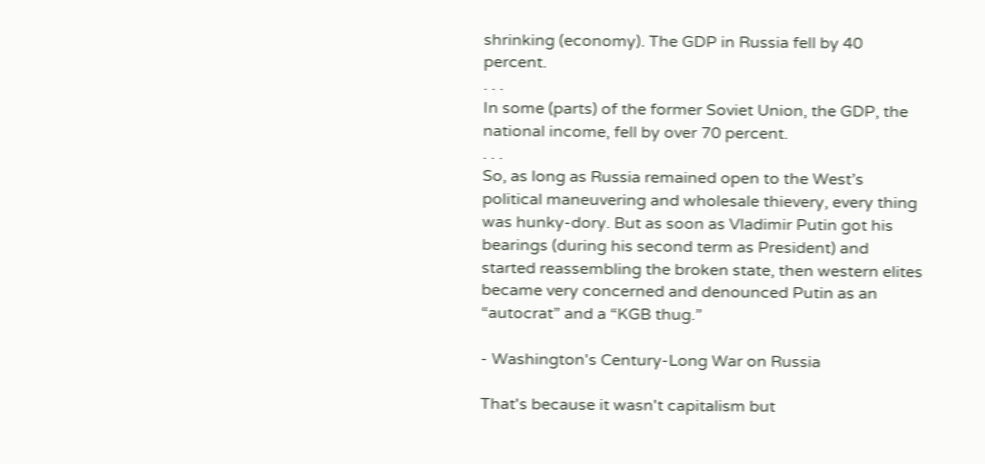shrinking (economy). The GDP in Russia fell by 40 percent.
. . .
In some (parts) of the former Soviet Union, the GDP, the national income, fell by over 70 percent.
. . .
So, as long as Russia remained open to the West’s political maneuvering and wholesale thievery, every thing was hunky-dory. But as soon as Vladimir Putin got his bearings (during his second term as President) and started reassembling the broken state, then western elites became very concerned and denounced Putin as an “autocrat” and a “KGB thug.”

- Washington's Century-Long War on Russia

That's because it wasn't capitalism but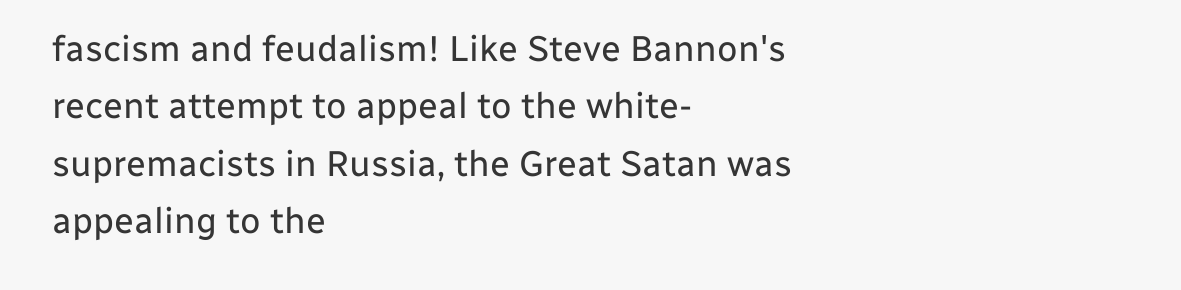fascism and feudalism! Like Steve Bannon's recent attempt to appeal to the white-supremacists in Russia, the Great Satan was appealing to the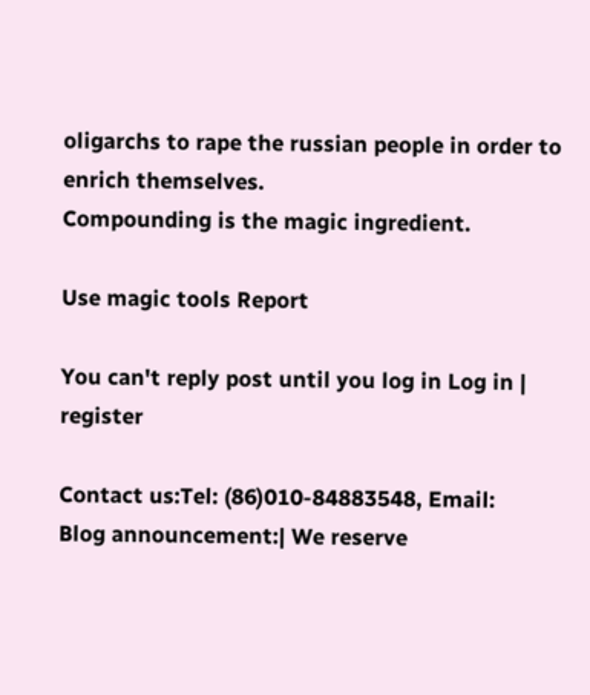oligarchs to rape the russian people in order to enrich themselves.
Compounding is the magic ingredient.

Use magic tools Report

You can't reply post until you log in Log in | register

Contact us:Tel: (86)010-84883548, Email:
Blog announcement:| We reserve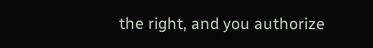the right, and you authorize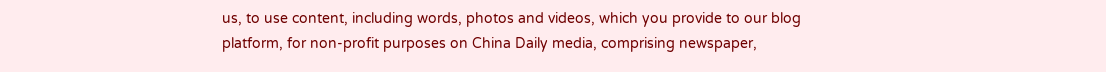us, to use content, including words, photos and videos, which you provide to our blog
platform, for non-profit purposes on China Daily media, comprising newspaper,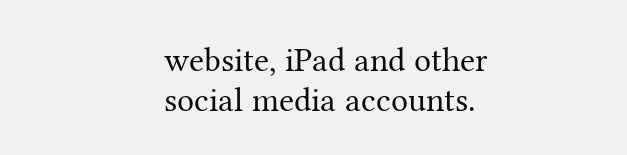website, iPad and other social media accounts.